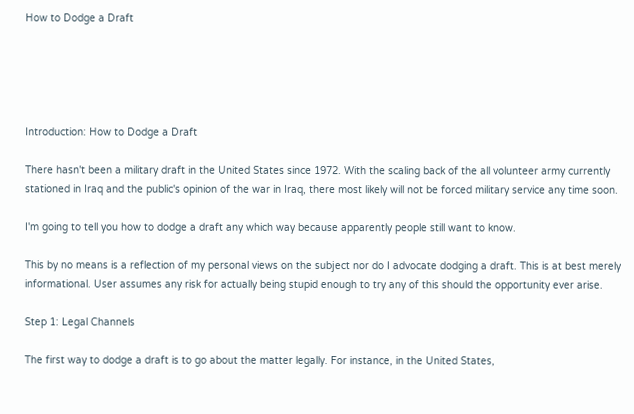How to Dodge a Draft





Introduction: How to Dodge a Draft

There hasn't been a military draft in the United States since 1972. With the scaling back of the all volunteer army currently stationed in Iraq and the public's opinion of the war in Iraq, there most likely will not be forced military service any time soon.

I'm going to tell you how to dodge a draft any which way because apparently people still want to know.

This by no means is a reflection of my personal views on the subject nor do I advocate dodging a draft. This is at best merely informational. User assumes any risk for actually being stupid enough to try any of this should the opportunity ever arise.

Step 1: Legal Channels

The first way to dodge a draft is to go about the matter legally. For instance, in the United States,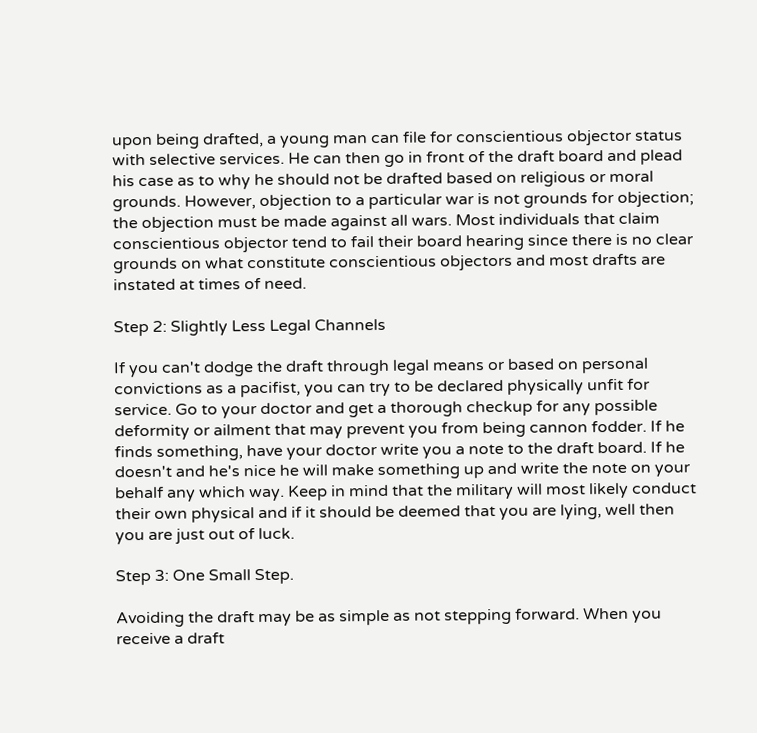upon being drafted, a young man can file for conscientious objector status with selective services. He can then go in front of the draft board and plead his case as to why he should not be drafted based on religious or moral grounds. However, objection to a particular war is not grounds for objection; the objection must be made against all wars. Most individuals that claim conscientious objector tend to fail their board hearing since there is no clear grounds on what constitute conscientious objectors and most drafts are instated at times of need.

Step 2: Slightly Less Legal Channels

If you can't dodge the draft through legal means or based on personal convictions as a pacifist, you can try to be declared physically unfit for service. Go to your doctor and get a thorough checkup for any possible deformity or ailment that may prevent you from being cannon fodder. If he finds something, have your doctor write you a note to the draft board. If he doesn't and he's nice he will make something up and write the note on your behalf any which way. Keep in mind that the military will most likely conduct their own physical and if it should be deemed that you are lying, well then you are just out of luck.

Step 3: One Small Step.

Avoiding the draft may be as simple as not stepping forward. When you receive a draft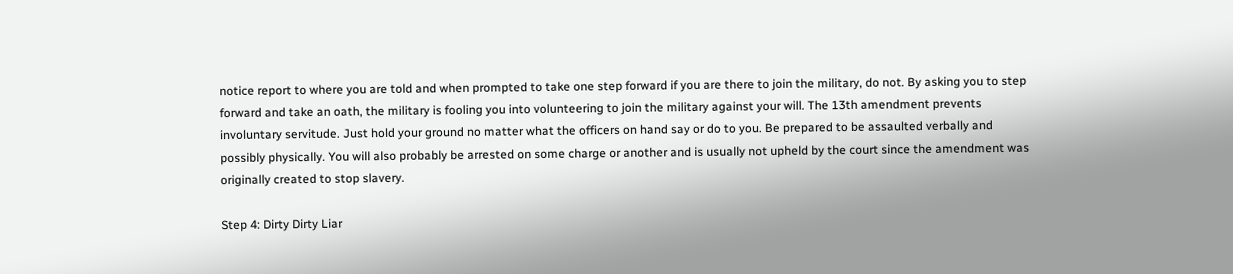notice report to where you are told and when prompted to take one step forward if you are there to join the military, do not. By asking you to step forward and take an oath, the military is fooling you into volunteering to join the military against your will. The 13th amendment prevents involuntary servitude. Just hold your ground no matter what the officers on hand say or do to you. Be prepared to be assaulted verbally and possibly physically. You will also probably be arrested on some charge or another and is usually not upheld by the court since the amendment was originally created to stop slavery.

Step 4: Dirty Dirty Liar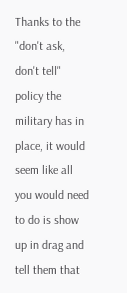Thanks to the "don't ask, don't tell" policy the military has in place, it would seem like all you would need to do is show up in drag and tell them that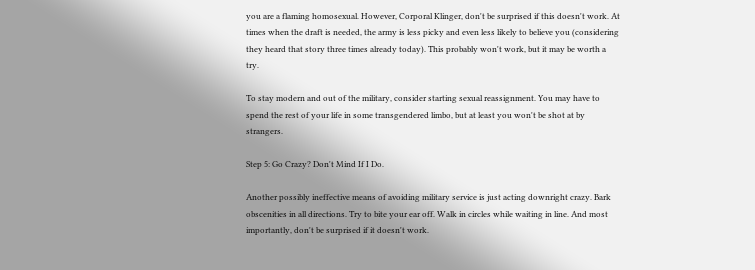you are a flaming homosexual. However, Corporal Klinger, don't be surprised if this doesn't work. At times when the draft is needed, the army is less picky and even less likely to believe you (considering they heard that story three times already today). This probably won't work, but it may be worth a try.

To stay modern and out of the military, consider starting sexual reassignment. You may have to spend the rest of your life in some transgendered limbo, but at least you won't be shot at by strangers.

Step 5: Go Crazy? Don't Mind If I Do.

Another possibly ineffective means of avoiding military service is just acting downright crazy. Bark obscenities in all directions. Try to bite your ear off. Walk in circles while waiting in line. And most importantly, don't be surprised if it doesn't work.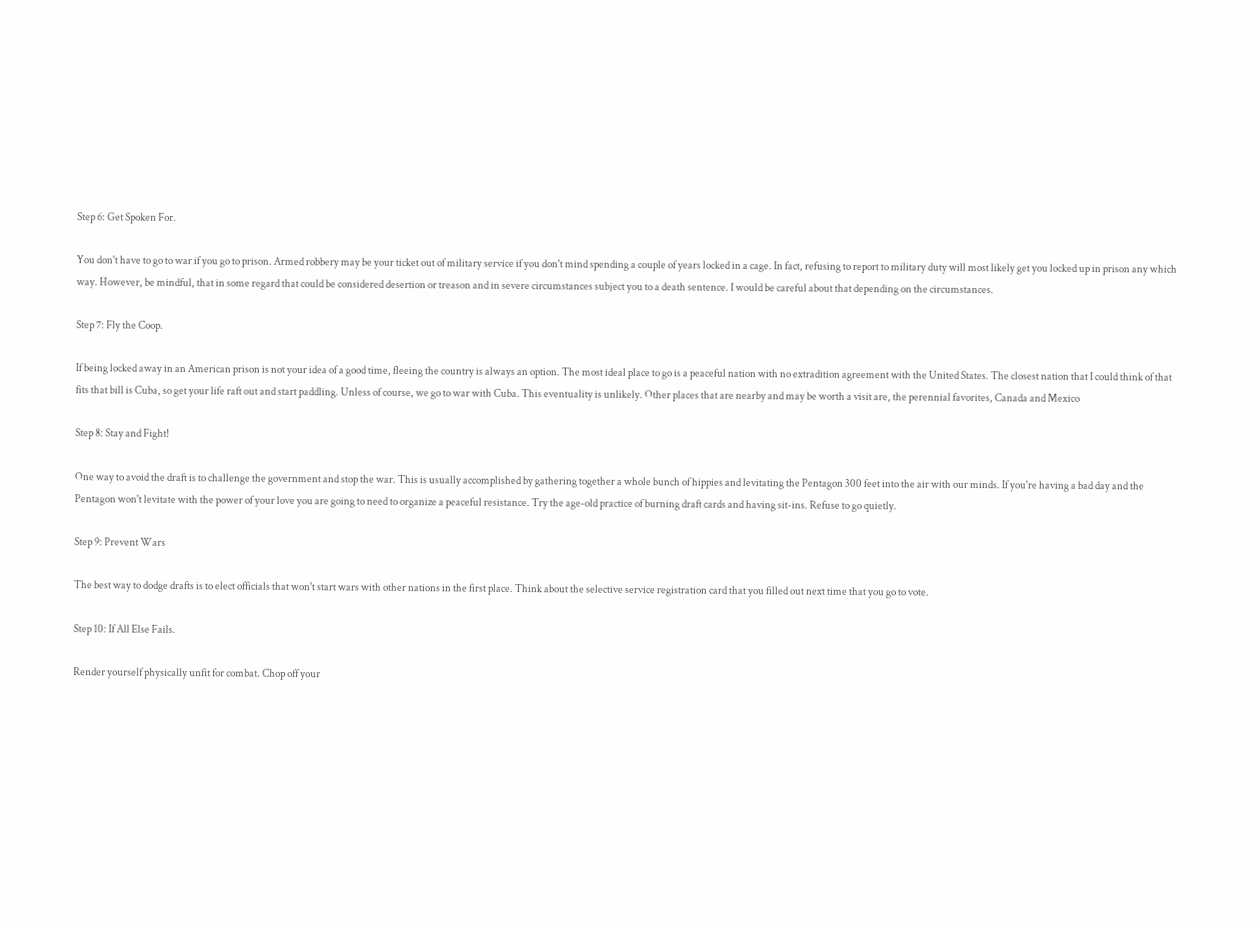Step 6: Get Spoken For.

You don't have to go to war if you go to prison. Armed robbery may be your ticket out of military service if you don't mind spending a couple of years locked in a cage. In fact, refusing to report to military duty will most likely get you locked up in prison any which way. However, be mindful, that in some regard that could be considered desertion or treason and in severe circumstances subject you to a death sentence. I would be careful about that depending on the circumstances.

Step 7: Fly the Coop.

If being locked away in an American prison is not your idea of a good time, fleeing the country is always an option. The most ideal place to go is a peaceful nation with no extradition agreement with the United States. The closest nation that I could think of that fits that bill is Cuba, so get your life raft out and start paddling. Unless of course, we go to war with Cuba. This eventuality is unlikely. Other places that are nearby and may be worth a visit are, the perennial favorites, Canada and Mexico

Step 8: Stay and Fight!

One way to avoid the draft is to challenge the government and stop the war. This is usually accomplished by gathering together a whole bunch of hippies and levitating the Pentagon 300 feet into the air with our minds. If you're having a bad day and the Pentagon won't levitate with the power of your love you are going to need to organize a peaceful resistance. Try the age-old practice of burning draft cards and having sit-ins. Refuse to go quietly.

Step 9: Prevent Wars

The best way to dodge drafts is to elect officials that won't start wars with other nations in the first place. Think about the selective service registration card that you filled out next time that you go to vote.

Step 10: If All Else Fails.

Render yourself physically unfit for combat. Chop off your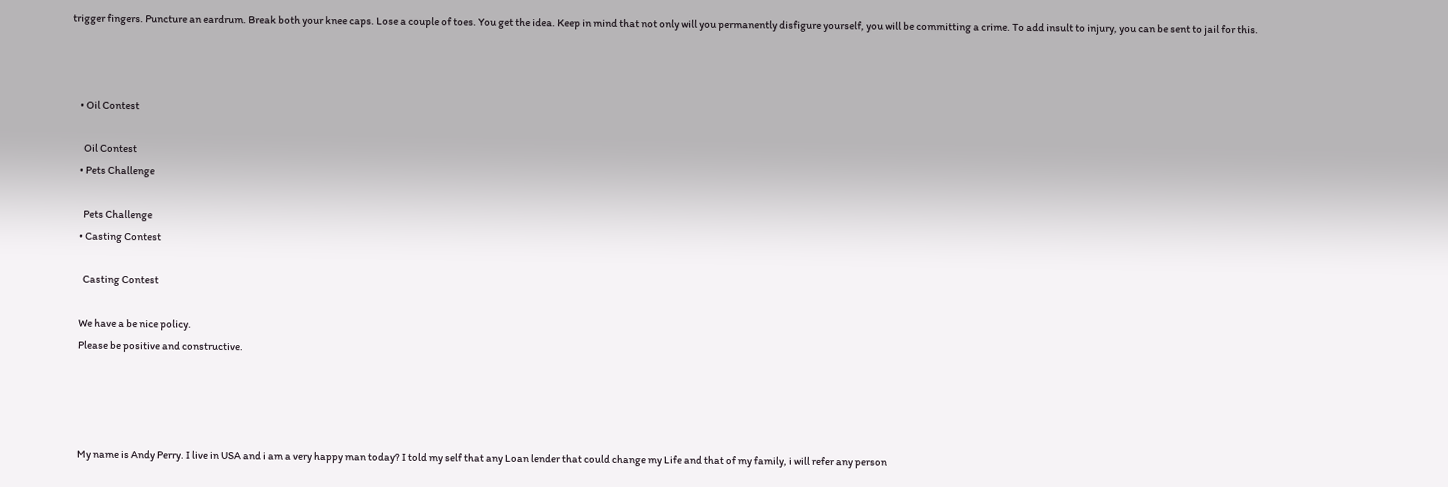trigger fingers. Puncture an eardrum. Break both your knee caps. Lose a couple of toes. You get the idea. Keep in mind that not only will you permanently disfigure yourself, you will be committing a crime. To add insult to injury, you can be sent to jail for this.



    • Oil Contest

      Oil Contest
    • Pets Challenge

      Pets Challenge
    • Casting Contest

      Casting Contest

    We have a be nice policy.
    Please be positive and constructive.




    My name is Andy Perry. I live in USA and i am a very happy man today? I told my self that any Loan lender that could change my Life and that of my family, i will refer any person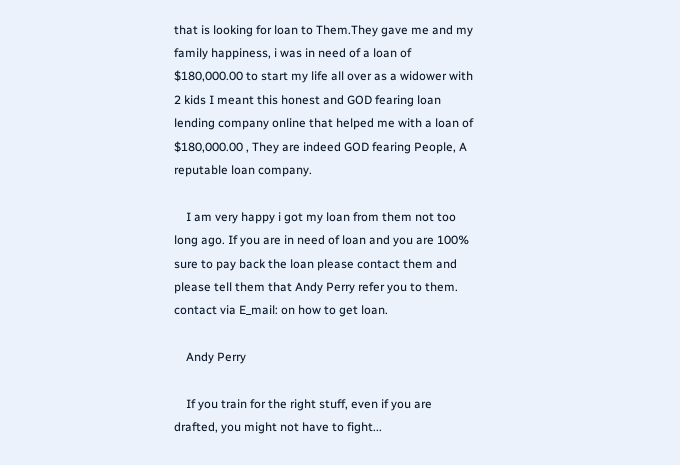that is looking for loan to Them.They gave me and my family happiness, i was in need of a loan of $180,000.00 to start my life all over as a widower with 2 kids I meant this honest and GOD fearing loan lending company online that helped me with a loan of $180,000.00 , They are indeed GOD fearing People, A reputable loan company.

    I am very happy i got my loan from them not too long ago. If you are in need of loan and you are 100% sure to pay back the loan please contact them and please tell them that Andy Perry refer you to them. contact via E_mail: on how to get loan.

    Andy Perry

    If you train for the right stuff, even if you are drafted, you might not have to fight...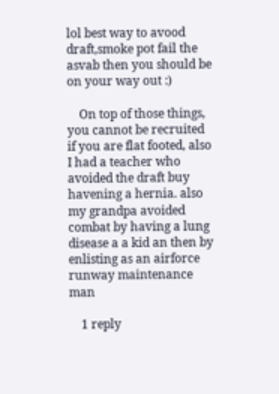lol best way to avood draft,smoke pot fail the asvab then you should be on your way out :)

    On top of those things, you cannot be recruited if you are flat footed, also I had a teacher who avoided the draft buy havening a hernia. also my grandpa avoided combat by having a lung disease a a kid an then by enlisting as an airforce runway maintenance man

    1 reply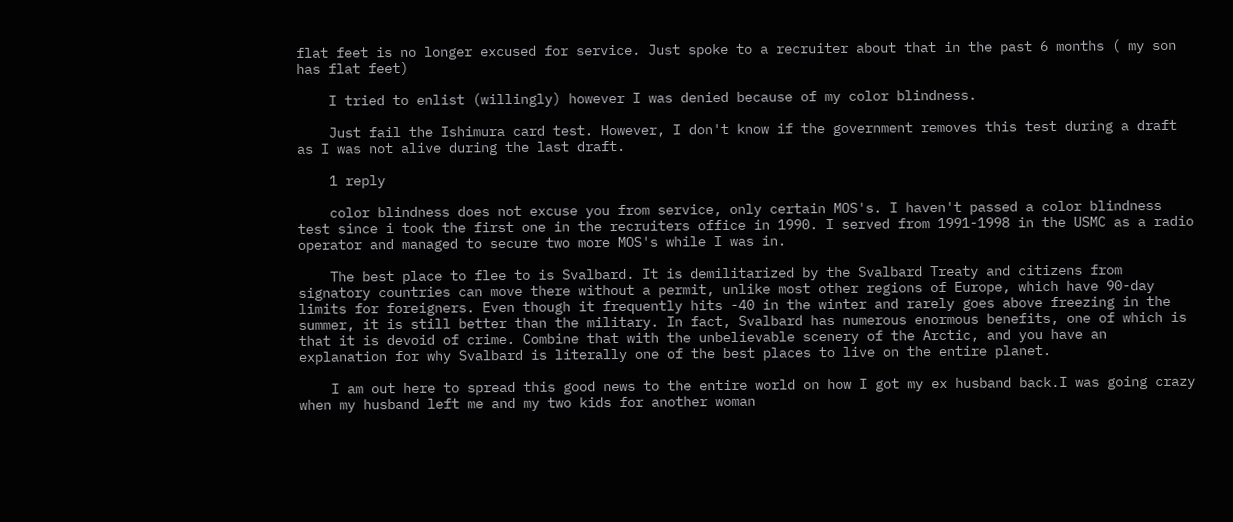flat feet is no longer excused for service. Just spoke to a recruiter about that in the past 6 months ( my son has flat feet)

    I tried to enlist (willingly) however I was denied because of my color blindness.

    Just fail the Ishimura card test. However, I don't know if the government removes this test during a draft as I was not alive during the last draft.

    1 reply

    color blindness does not excuse you from service, only certain MOS's. I haven't passed a color blindness test since i took the first one in the recruiters office in 1990. I served from 1991-1998 in the USMC as a radio operator and managed to secure two more MOS's while I was in.

    The best place to flee to is Svalbard. It is demilitarized by the Svalbard Treaty and citizens from signatory countries can move there without a permit, unlike most other regions of Europe, which have 90-day limits for foreigners. Even though it frequently hits -40 in the winter and rarely goes above freezing in the summer, it is still better than the military. In fact, Svalbard has numerous enormous benefits, one of which is that it is devoid of crime. Combine that with the unbelievable scenery of the Arctic, and you have an explanation for why Svalbard is literally one of the best places to live on the entire planet.

    I am out here to spread this good news to the entire world on how I got my ex husband back.I was going crazy when my husband left me and my two kids for another woman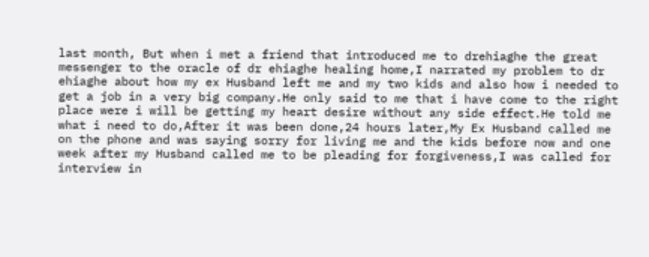last month, But when i met a friend that introduced me to drehiaghe the great messenger to the oracle of dr ehiaghe healing home,I narrated my problem to dr ehiaghe about how my ex Husband left me and my two kids and also how i needed to get a job in a very big company.He only said to me that i have come to the right place were i will be getting my heart desire without any side effect.He told me what i need to do,After it was been done,24 hours later,My Ex Husband called me on the phone and was saying sorry for living me and the kids before now and one week after my Husband called me to be pleading for forgiveness,I was called for interview in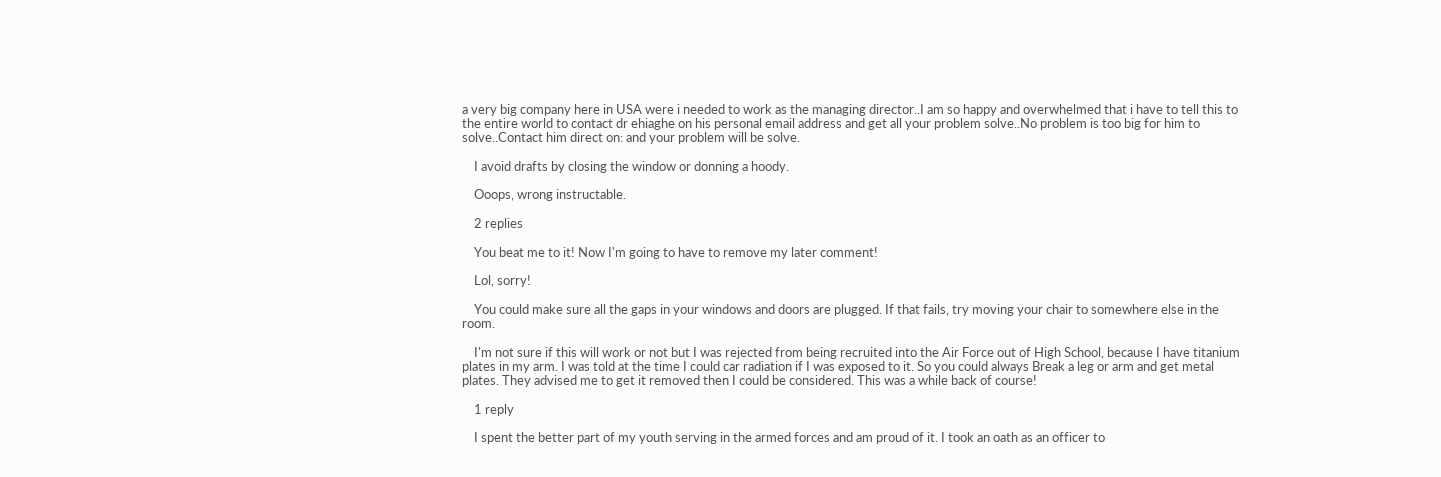a very big company here in USA were i needed to work as the managing director..I am so happy and overwhelmed that i have to tell this to the entire world to contact dr ehiaghe on his personal email address and get all your problem solve..No problem is too big for him to solve..Contact him direct on: and your problem will be solve.

    I avoid drafts by closing the window or donning a hoody.

    Ooops, wrong instructable.

    2 replies

    You beat me to it! Now I'm going to have to remove my later comment!

    Lol, sorry!

    You could make sure all the gaps in your windows and doors are plugged. If that fails, try moving your chair to somewhere else in the room.

    I'm not sure if this will work or not but I was rejected from being recruited into the Air Force out of High School, because I have titanium plates in my arm. I was told at the time I could car radiation if I was exposed to it. So you could always Break a leg or arm and get metal plates. They advised me to get it removed then I could be considered. This was a while back of course!

    1 reply

    I spent the better part of my youth serving in the armed forces and am proud of it. I took an oath as an officer to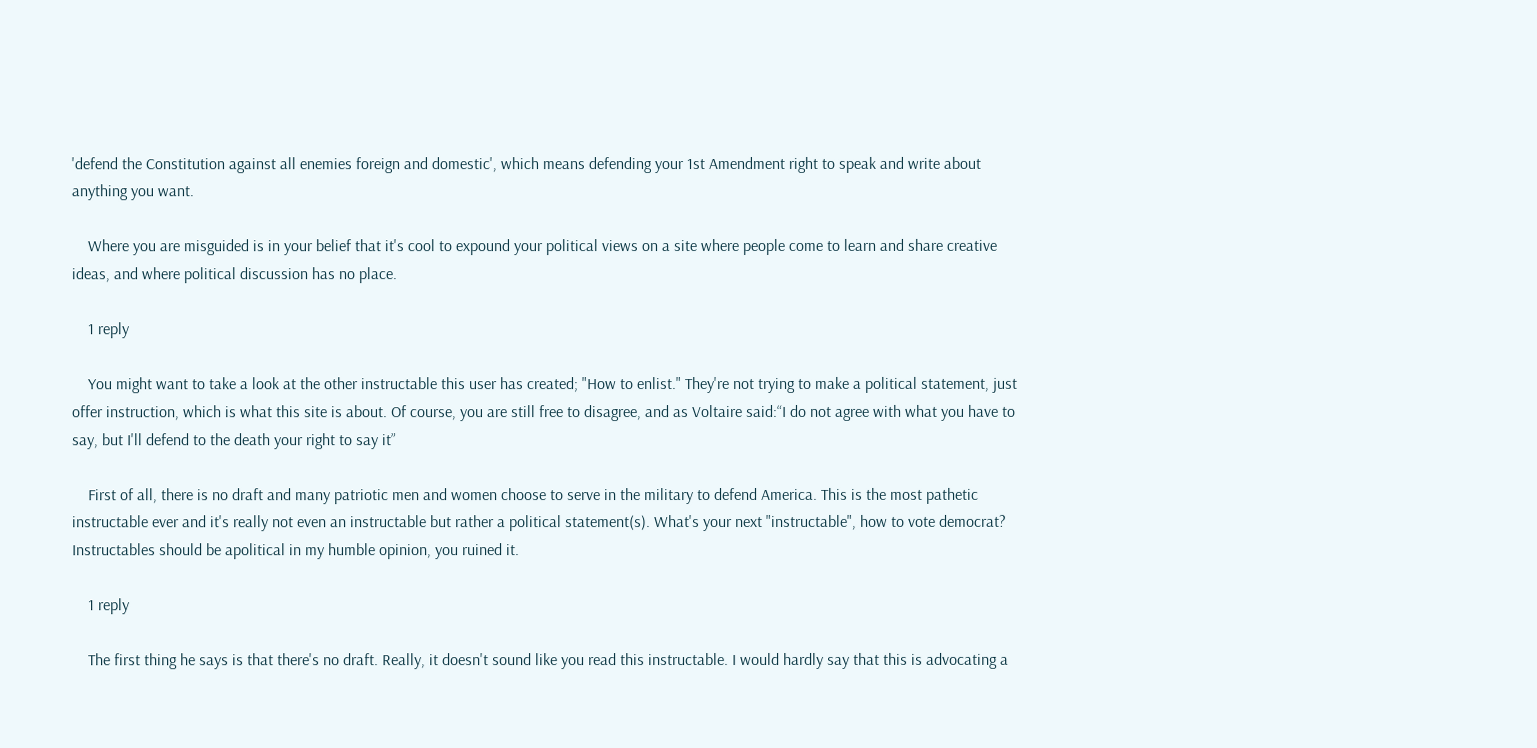'defend the Constitution against all enemies foreign and domestic', which means defending your 1st Amendment right to speak and write about anything you want.

    Where you are misguided is in your belief that it's cool to expound your political views on a site where people come to learn and share creative ideas, and where political discussion has no place.

    1 reply

    You might want to take a look at the other instructable this user has created; "How to enlist." They're not trying to make a political statement, just offer instruction, which is what this site is about. Of course, you are still free to disagree, and as Voltaire said:“I do not agree with what you have to say, but I'll defend to the death your right to say it”

    First of all, there is no draft and many patriotic men and women choose to serve in the military to defend America. This is the most pathetic instructable ever and it's really not even an instructable but rather a political statement(s). What's your next "instructable", how to vote democrat? Instructables should be apolitical in my humble opinion, you ruined it.

    1 reply

    The first thing he says is that there's no draft. Really, it doesn't sound like you read this instructable. I would hardly say that this is advocating a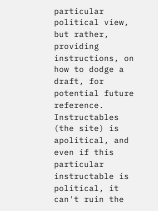particular political view, but rather, providing instructions, on how to dodge a draft, for potential future reference. Instructables (the site) is apolitical, and even if this particular instructable is political, it can't ruin the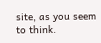site, as you seem to think.